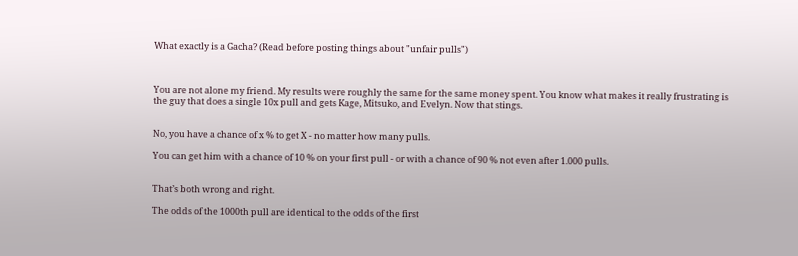What exactly is a Gacha? (Read before posting things about "unfair pulls")



You are not alone my friend. My results were roughly the same for the same money spent. You know what makes it really frustrating is the guy that does a single 10x pull and gets Kage, Mitsuko, and Evelyn. Now that stings.


No, you have a chance of x % to get X - no matter how many pulls.

You can get him with a chance of 10 % on your first pull - or with a chance of 90 % not even after 1.000 pulls.


That’s both wrong and right.

The odds of the 1000th pull are identical to the odds of the first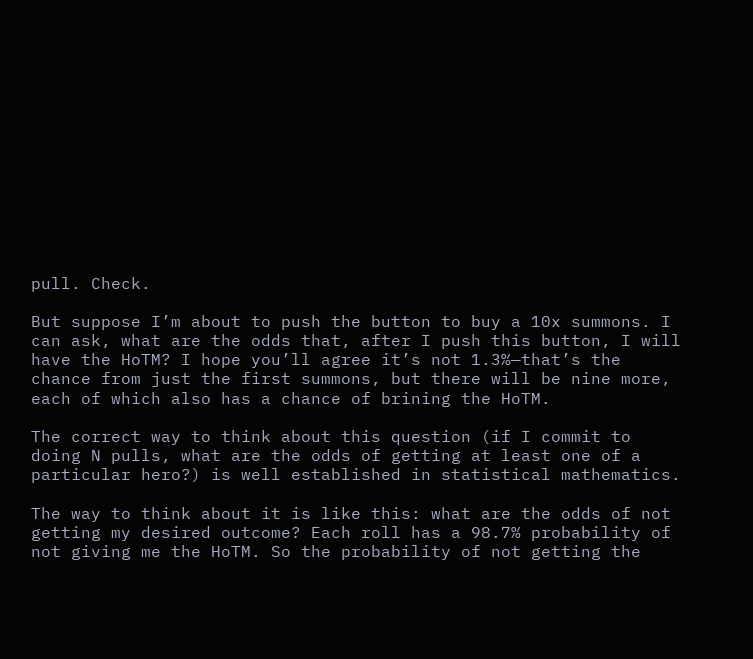pull. Check.

But suppose I’m about to push the button to buy a 10x summons. I can ask, what are the odds that, after I push this button, I will have the HoTM? I hope you’ll agree it’s not 1.3%—that’s the chance from just the first summons, but there will be nine more, each of which also has a chance of brining the HoTM.

The correct way to think about this question (if I commit to doing N pulls, what are the odds of getting at least one of a particular hero?) is well established in statistical mathematics.

The way to think about it is like this: what are the odds of not getting my desired outcome? Each roll has a 98.7% probability of not giving me the HoTM. So the probability of not getting the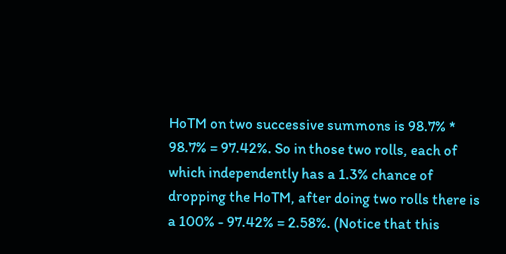HoTM on two successive summons is 98.7% * 98.7% = 97.42%. So in those two rolls, each of which independently has a 1.3% chance of dropping the HoTM, after doing two rolls there is a 100% - 97.42% = 2.58%. (Notice that this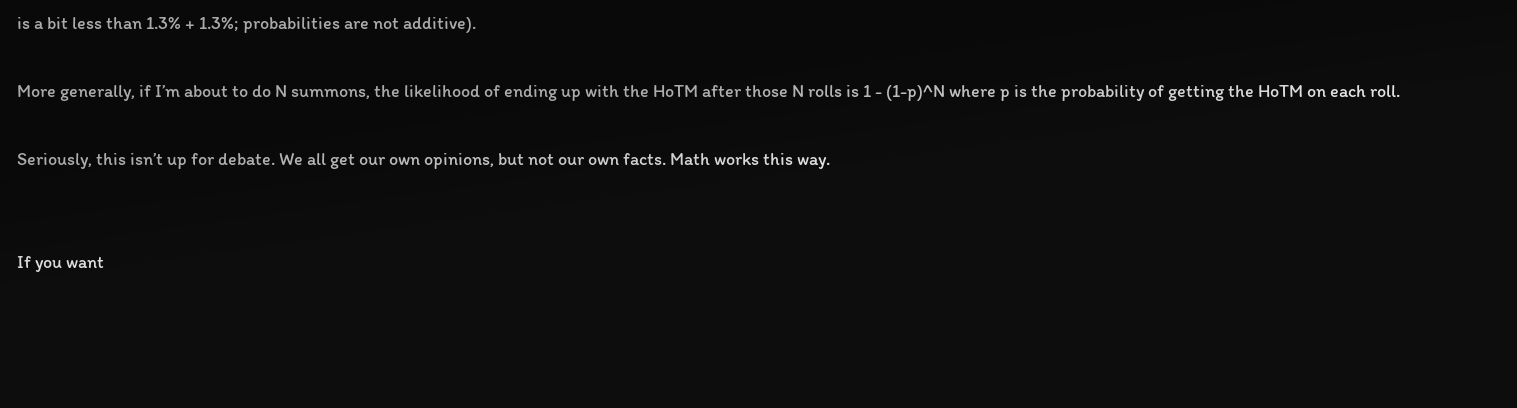is a bit less than 1.3% + 1.3%; probabilities are not additive).

More generally, if I’m about to do N summons, the likelihood of ending up with the HoTM after those N rolls is 1 - (1-p)^N where p is the probability of getting the HoTM on each roll.

Seriously, this isn’t up for debate. We all get our own opinions, but not our own facts. Math works this way.


If you want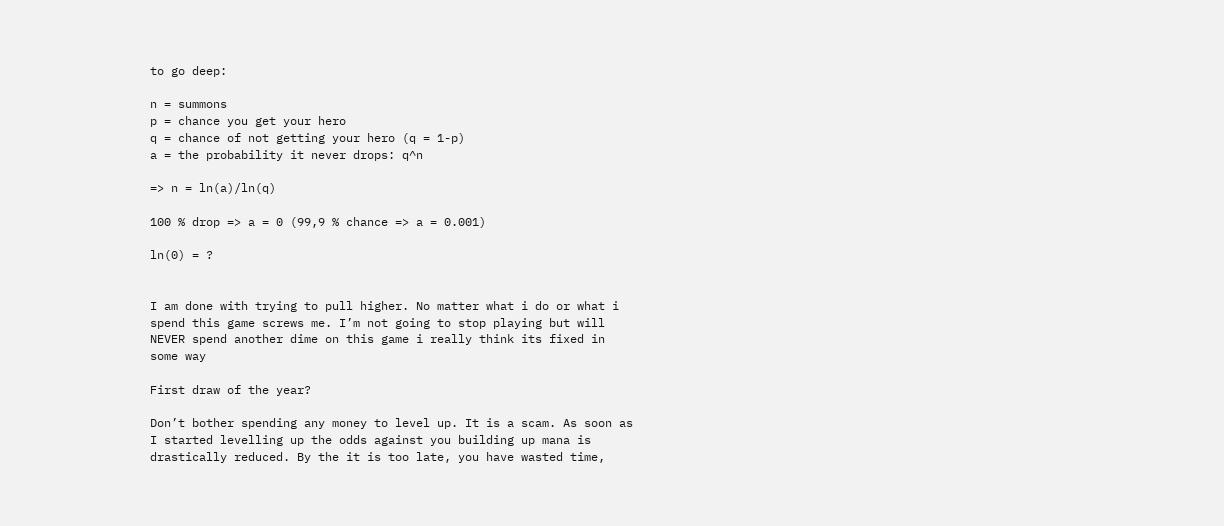to go deep:

n = summons
p = chance you get your hero
q = chance of not getting your hero (q = 1-p)
a = the probability it never drops: q^n

=> n = ln(a)/ln(q)

100 % drop => a = 0 (99,9 % chance => a = 0.001)

ln(0) = ?


I am done with trying to pull higher. No matter what i do or what i spend this game screws me. I’m not going to stop playing but will NEVER spend another dime on this game i really think its fixed in some way

First draw of the year?

Don’t bother spending any money to level up. It is a scam. As soon as I started levelling up the odds against you building up mana is drastically reduced. By the it is too late, you have wasted time,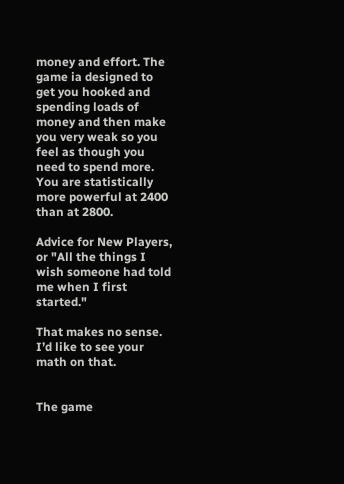money and effort. The game ia designed to get you hooked and spending loads of money and then make you very weak so you feel as though you need to spend more. You are statistically more powerful at 2400 than at 2800.

Advice for New Players, or "All the things I wish someone had told me when I first started."

That makes no sense. I’d like to see your math on that.


The game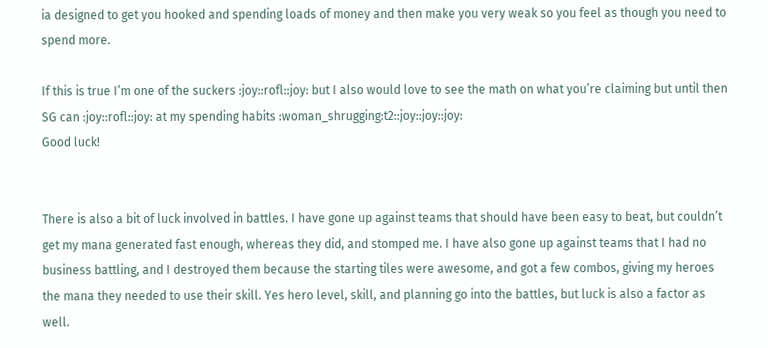ia designed to get you hooked and spending loads of money and then make you very weak so you feel as though you need to spend more.

If this is true I’m one of the suckers :joy::rofl::joy: but I also would love to see the math on what you’re claiming but until then SG can :joy::rofl::joy: at my spending habits :woman_shrugging:t2::joy::joy::joy:
Good luck!


There is also a bit of luck involved in battles. I have gone up against teams that should have been easy to beat, but couldn’t get my mana generated fast enough, whereas they did, and stomped me. I have also gone up against teams that I had no business battling, and I destroyed them because the starting tiles were awesome, and got a few combos, giving my heroes the mana they needed to use their skill. Yes hero level, skill, and planning go into the battles, but luck is also a factor as well.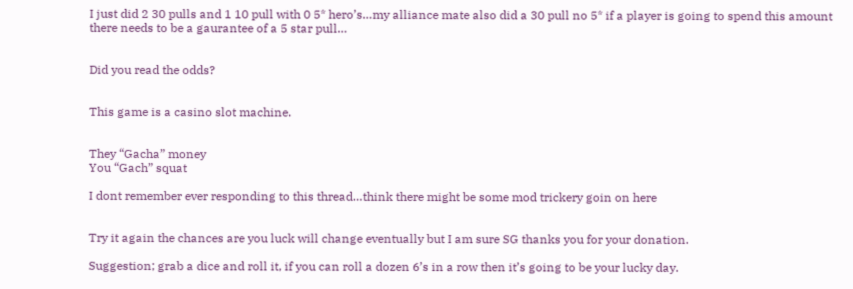I just did 2 30 pulls and 1 10 pull with 0 5* hero’s…my alliance mate also did a 30 pull no 5* if a player is going to spend this amount there needs to be a gaurantee of a 5 star pull…


Did you read the odds?


This game is a casino slot machine.


They “Gacha” money
You “Gach” squat

I dont remember ever responding to this thread…think there might be some mod trickery goin on here


Try it again the chances are you luck will change eventually but I am sure SG thanks you for your donation.

Suggestion; grab a dice and roll it, if you can roll a dozen 6’s in a row then it’s going to be your lucky day.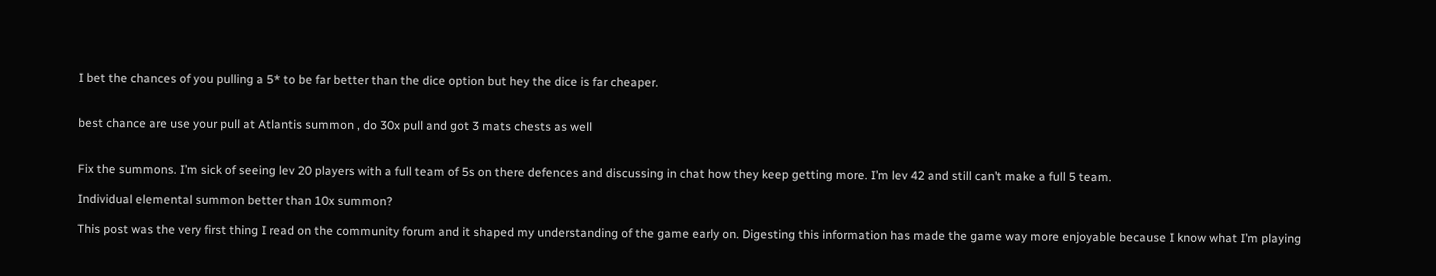I bet the chances of you pulling a 5* to be far better than the dice option but hey the dice is far cheaper.


best chance are use your pull at Atlantis summon , do 30x pull and got 3 mats chests as well


Fix the summons. I’m sick of seeing lev 20 players with a full team of 5s on there defences and discussing in chat how they keep getting more. I’m lev 42 and still can’t make a full 5 team.

Individual elemental summon better than 10x summon?

This post was the very first thing I read on the community forum and it shaped my understanding of the game early on. Digesting this information has made the game way more enjoyable because I know what I’m playing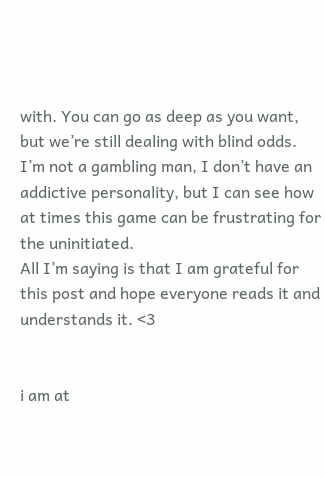with. You can go as deep as you want, but we’re still dealing with blind odds.
I’m not a gambling man, I don’t have an addictive personality, but I can see how at times this game can be frustrating for the uninitiated.
All I’m saying is that I am grateful for this post and hope everyone reads it and understands it. <3


i am at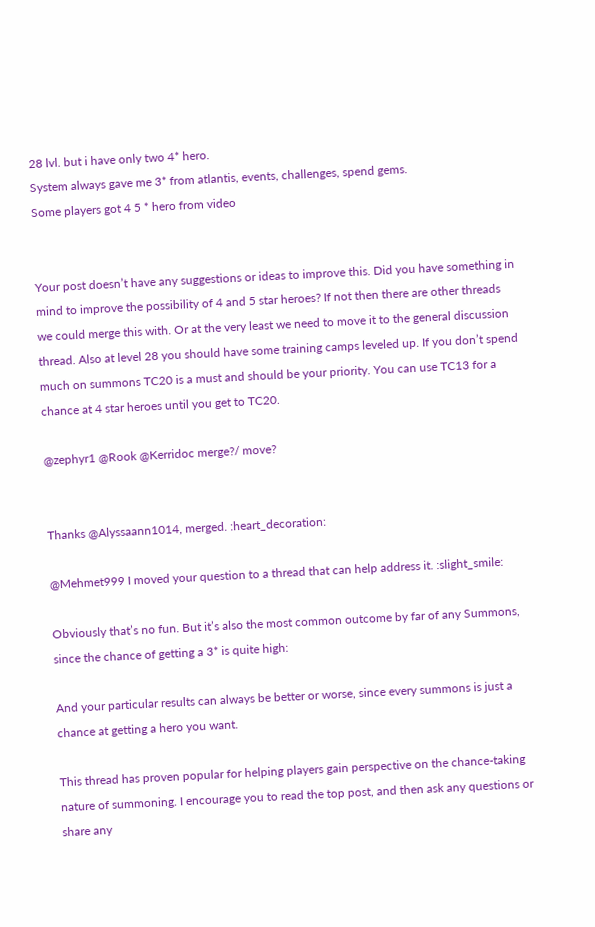28 lvl. but i have only two 4* hero.
System always gave me 3* from atlantis, events, challenges, spend gems.
Some players got 4 5 * hero from video


Your post doesn’t have any suggestions or ideas to improve this. Did you have something in mind to improve the possibility of 4 and 5 star heroes? If not then there are other threads we could merge this with. Or at the very least we need to move it to the general discussion thread. Also at level 28 you should have some training camps leveled up. If you don’t spend much on summons TC20 is a must and should be your priority. You can use TC13 for a chance at 4 star heroes until you get to TC20.

@zephyr1 @Rook @Kerridoc merge?/ move?


Thanks @Alyssaann1014, merged. :heart_decoration:

@Mehmet999 I moved your question to a thread that can help address it. :slight_smile:

Obviously that’s no fun. But it’s also the most common outcome by far of any Summons, since the chance of getting a 3* is quite high:

And your particular results can always be better or worse, since every summons is just a chance at getting a hero you want.

This thread has proven popular for helping players gain perspective on the chance-taking nature of summoning. I encourage you to read the top post, and then ask any questions or share any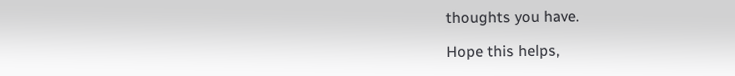thoughts you have.

Hope this helps,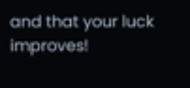and that your luck improves!